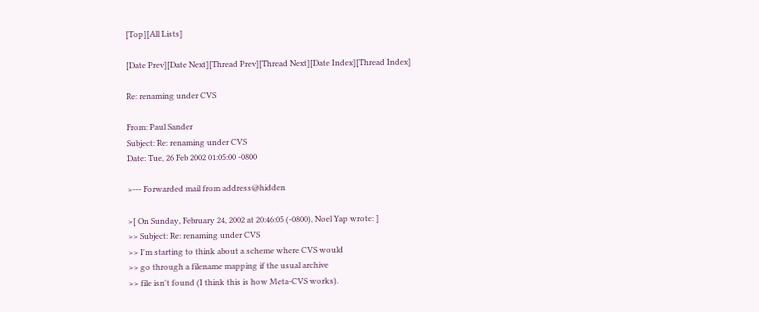[Top][All Lists]

[Date Prev][Date Next][Thread Prev][Thread Next][Date Index][Thread Index]

Re: renaming under CVS

From: Paul Sander
Subject: Re: renaming under CVS
Date: Tue, 26 Feb 2002 01:05:00 -0800

>--- Forwarded mail from address@hidden

>[ On Sunday, February 24, 2002 at 20:46:05 (-0800), Noel Yap wrote: ]
>> Subject: Re: renaming under CVS
>> I'm starting to think about a scheme where CVS would
>> go through a filename mapping if the usual archive
>> file isn't found (I think this is how Meta-CVS works).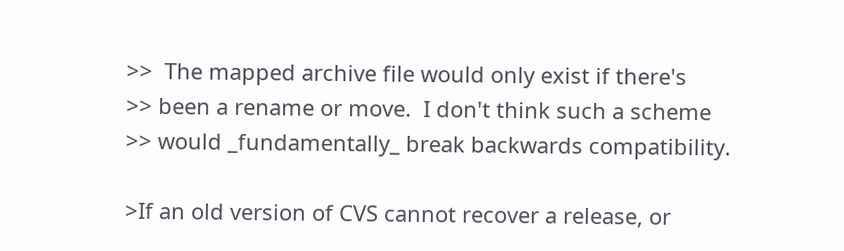>>  The mapped archive file would only exist if there's
>> been a rename or move.  I don't think such a scheme
>> would _fundamentally_ break backwards compatibility.

>If an old version of CVS cannot recover a release, or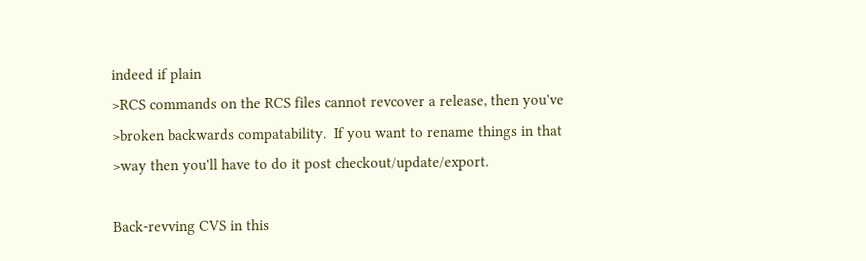indeed if plain
>RCS commands on the RCS files cannot revcover a release, then you've
>broken backwards compatability.  If you want to rename things in that
>way then you'll have to do it post checkout/update/export.

Back-revving CVS in this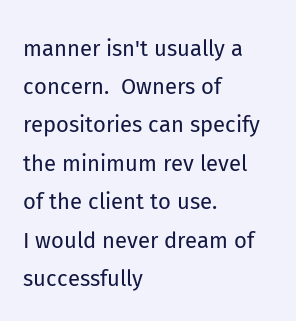manner isn't usually a concern.  Owners of
repositories can specify the minimum rev level of the client to use.
I would never dream of successfully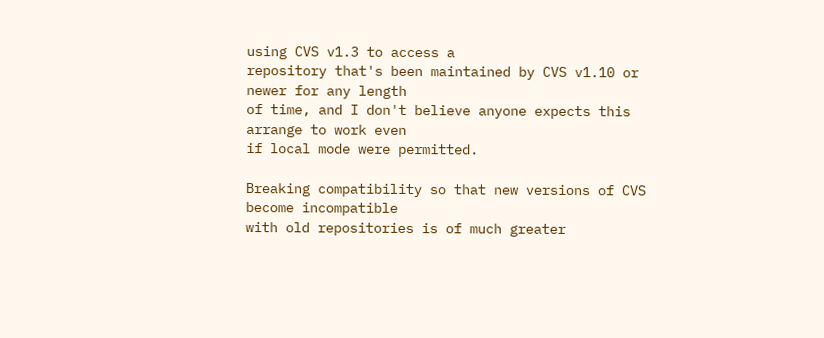using CVS v1.3 to access a
repository that's been maintained by CVS v1.10 or newer for any length
of time, and I don't believe anyone expects this arrange to work even
if local mode were permitted.

Breaking compatibility so that new versions of CVS become incompatible
with old repositories is of much greater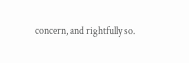concern, and rightfully so.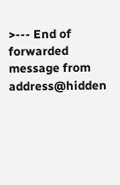>--- End of forwarded message from address@hidden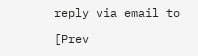reply via email to

[Prev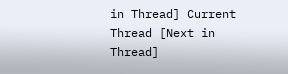in Thread] Current Thread [Next in Thread]